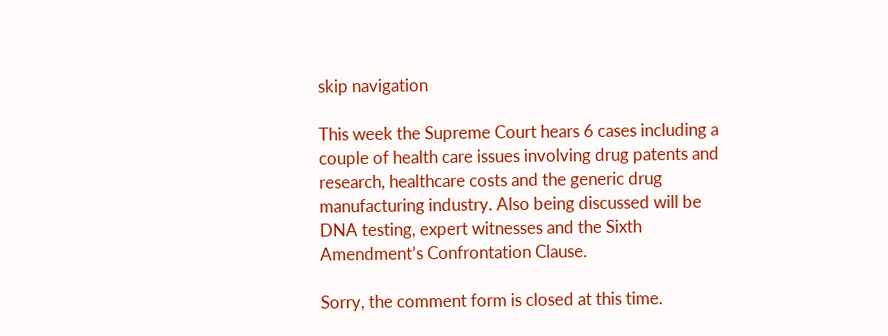skip navigation

This week the Supreme Court hears 6 cases including a couple of health care issues involving drug patents and research, healthcare costs and the generic drug manufacturing industry. Also being discussed will be DNA testing, expert witnesses and the Sixth Amendment’s Confrontation Clause.

Sorry, the comment form is closed at this time.